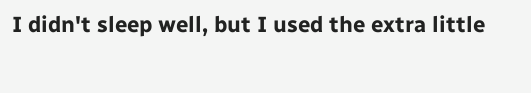I didn't sleep well, but I used the extra little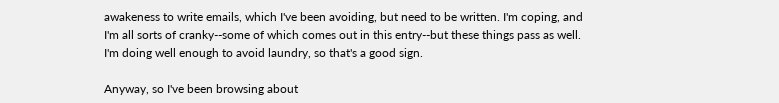awakeness to write emails, which I've been avoiding, but need to be written. I'm coping, and I'm all sorts of cranky--some of which comes out in this entry--but these things pass as well. I'm doing well enough to avoid laundry, so that's a good sign.

Anyway, so I've been browsing about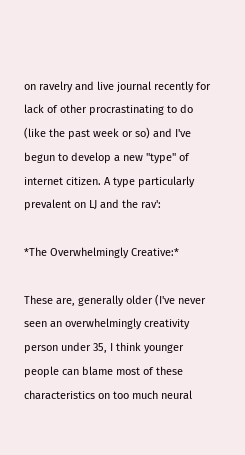on ravelry and live journal recently for lack of other procrastinating to do (like the past week or so) and I've begun to develop a new "type" of internet citizen. A type particularly prevalent on LJ and the rav':

*The Overwhelmingly Creative:*

These are, generally older (I've never seen an overwhelmingly creativity person under 35, I think younger people can blame most of these characteristics on too much neural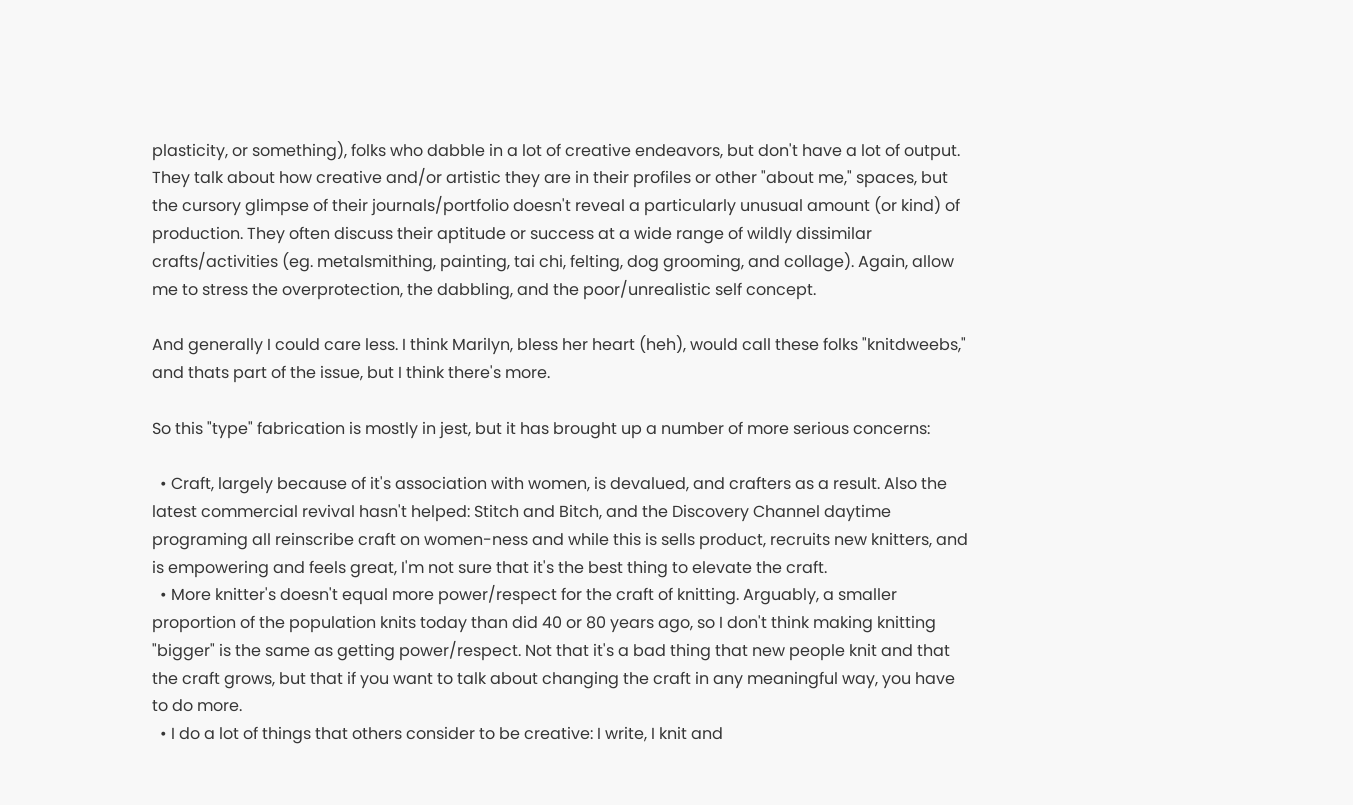plasticity, or something), folks who dabble in a lot of creative endeavors, but don't have a lot of output. They talk about how creative and/or artistic they are in their profiles or other "about me," spaces, but the cursory glimpse of their journals/portfolio doesn't reveal a particularly unusual amount (or kind) of production. They often discuss their aptitude or success at a wide range of wildly dissimilar crafts/activities (eg. metalsmithing, painting, tai chi, felting, dog grooming, and collage). Again, allow me to stress the overprotection, the dabbling, and the poor/unrealistic self concept.

And generally I could care less. I think Marilyn, bless her heart (heh), would call these folks "knitdweebs," and thats part of the issue, but I think there's more.

So this "type" fabrication is mostly in jest, but it has brought up a number of more serious concerns:

  • Craft, largely because of it's association with women, is devalued, and crafters as a result. Also the latest commercial revival hasn't helped: Stitch and Bitch, and the Discovery Channel daytime programing all reinscribe craft on women-ness and while this is sells product, recruits new knitters, and is empowering and feels great, I'm not sure that it's the best thing to elevate the craft.
  • More knitter's doesn't equal more power/respect for the craft of knitting. Arguably, a smaller proportion of the population knits today than did 40 or 80 years ago, so I don't think making knitting "bigger" is the same as getting power/respect. Not that it's a bad thing that new people knit and that the craft grows, but that if you want to talk about changing the craft in any meaningful way, you have to do more.
  • I do a lot of things that others consider to be creative: I write, I knit and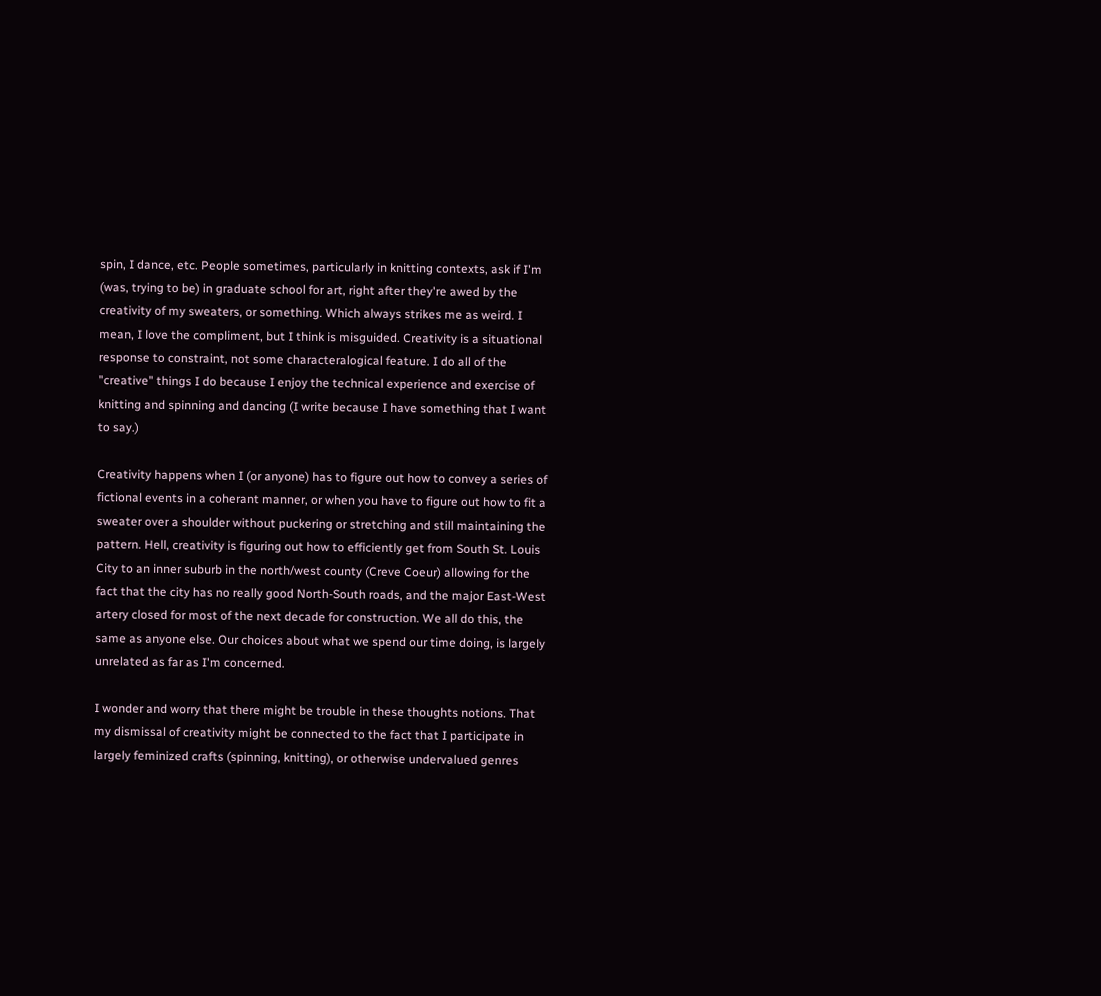spin, I dance, etc. People sometimes, particularly in knitting contexts, ask if I'm (was, trying to be) in graduate school for art, right after they're awed by the creativity of my sweaters, or something. Which always strikes me as weird. I mean, I love the compliment, but I think is misguided. Creativity is a situational response to constraint, not some characteralogical feature. I do all of the "creative" things I do because I enjoy the technical experience and exercise of knitting and spinning and dancing (I write because I have something that I want to say.)

Creativity happens when I (or anyone) has to figure out how to convey a series of fictional events in a coherant manner, or when you have to figure out how to fit a sweater over a shoulder without puckering or stretching and still maintaining the pattern. Hell, creativity is figuring out how to efficiently get from South St. Louis City to an inner suburb in the north/west county (Creve Coeur) allowing for the fact that the city has no really good North-South roads, and the major East-West artery closed for most of the next decade for construction. We all do this, the same as anyone else. Our choices about what we spend our time doing, is largely unrelated as far as I'm concerned.

I wonder and worry that there might be trouble in these thoughts notions. That my dismissal of creativity might be connected to the fact that I participate in largely feminized crafts (spinning, knitting), or otherwise undervalued genres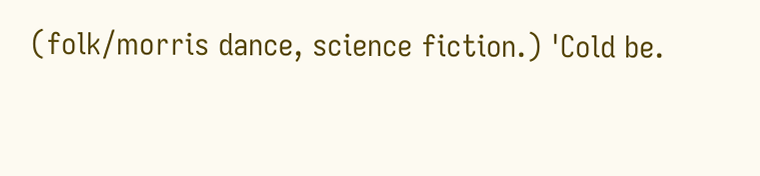(folk/morris dance, science fiction.) 'Cold be.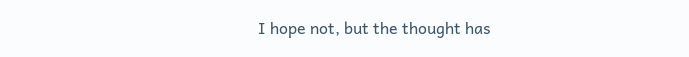I hope not, but the thought has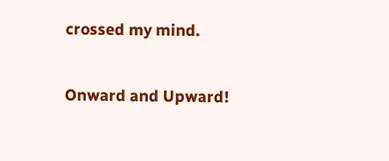crossed my mind.


Onward and Upward!